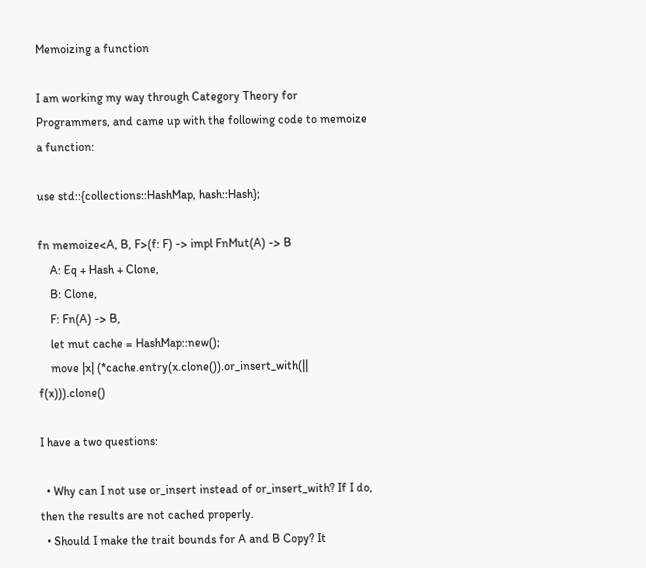Memoizing a function

I am working my way through Category Theory for Programmers, and came up with the following code to memoize a function:

use std::{collections::HashMap, hash::Hash};

fn memoize<A, B, F>(f: F) -> impl FnMut(A) -> B
    A: Eq + Hash + Clone,
    B: Clone,
    F: Fn(A) -> B,
    let mut cache = HashMap::new();
    move |x| (*cache.entry(x.clone()).or_insert_with(|| f(x))).clone()

I have a two questions:

  • Why can I not use or_insert instead of or_insert_with? If I do, then the results are not cached properly.
  • Should I make the trait bounds for A and B Copy? It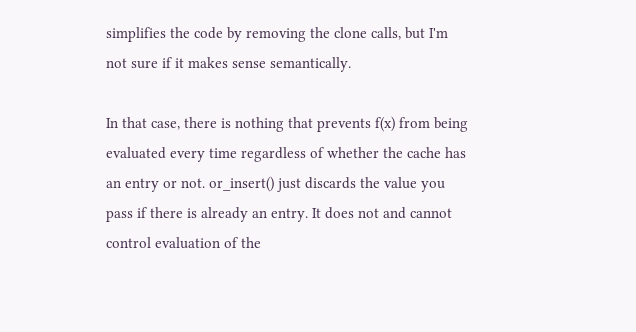simplifies the code by removing the clone calls, but I'm not sure if it makes sense semantically.

In that case, there is nothing that prevents f(x) from being evaluated every time regardless of whether the cache has an entry or not. or_insert() just discards the value you pass if there is already an entry. It does not and cannot control evaluation of the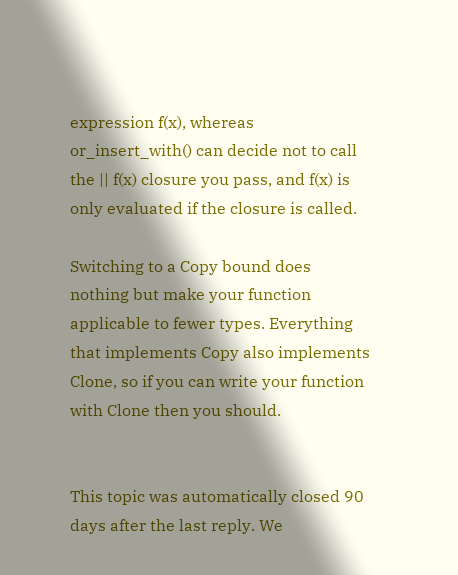expression f(x), whereas or_insert_with() can decide not to call the || f(x) closure you pass, and f(x) is only evaluated if the closure is called.

Switching to a Copy bound does nothing but make your function applicable to fewer types. Everything that implements Copy also implements Clone, so if you can write your function with Clone then you should.


This topic was automatically closed 90 days after the last reply. We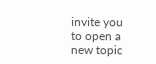invite you to open a new topic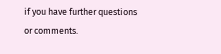if you have further questions or comments.